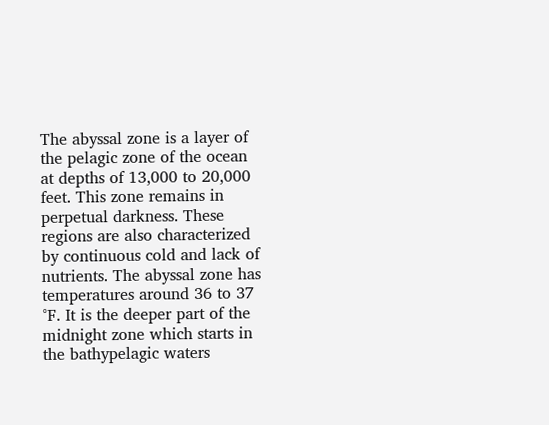The abyssal zone is a layer of the pelagic zone of the ocean at depths of 13,000 to 20,000 feet. This zone remains in perpetual darkness. These regions are also characterized by continuous cold and lack of nutrients. The abyssal zone has temperatures around 36 to 37 °F. It is the deeper part of the midnight zone which starts in the bathypelagic waters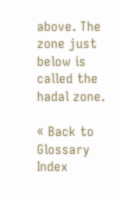above. The zone just below is called the hadal zone.

« Back to Glossary Index